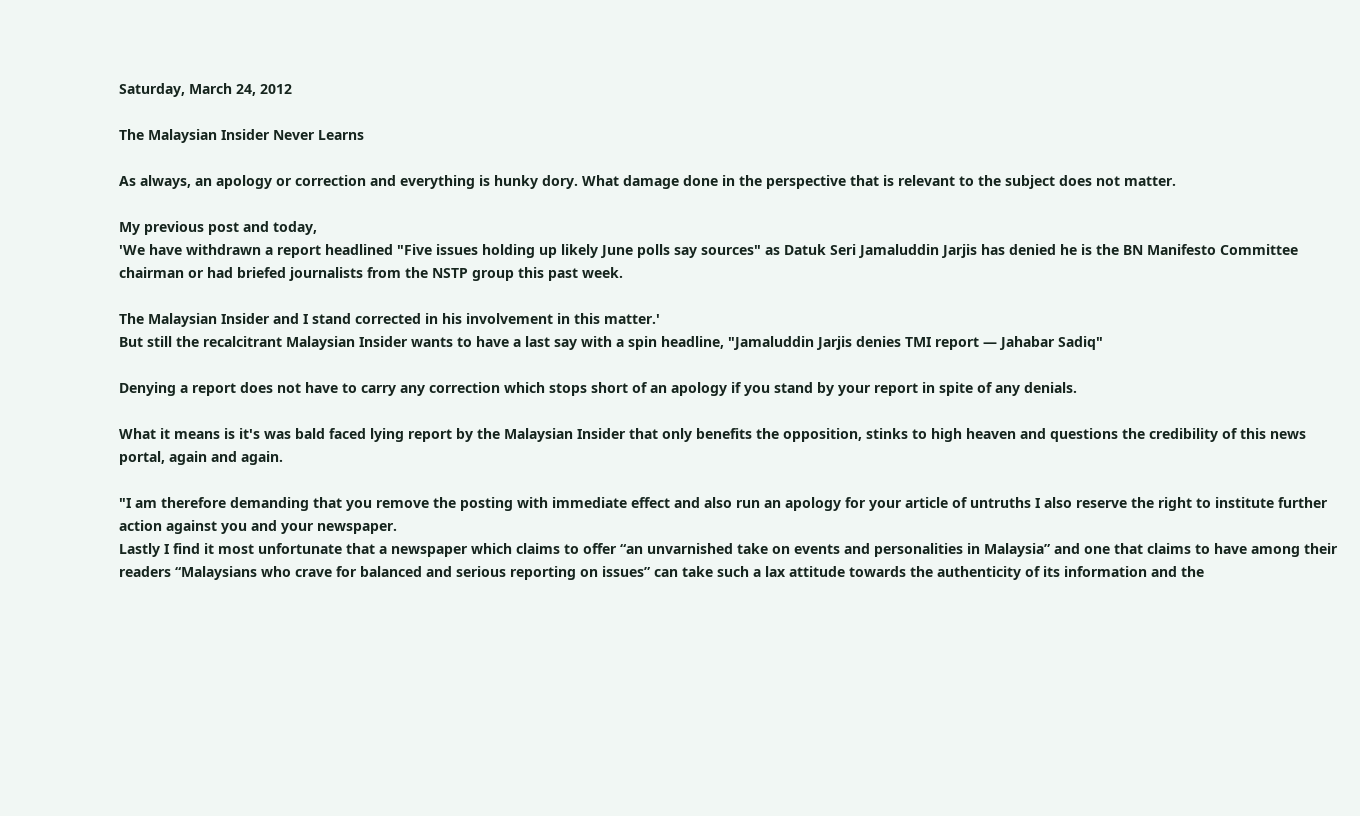Saturday, March 24, 2012

The Malaysian Insider Never Learns

As always, an apology or correction and everything is hunky dory. What damage done in the perspective that is relevant to the subject does not matter.

My previous post and today,
'We have withdrawn a report headlined "Five issues holding up likely June polls say sources" as Datuk Seri Jamaluddin Jarjis has denied he is the BN Manifesto Committee chairman or had briefed journalists from the NSTP group this past week.

The Malaysian Insider and I stand corrected in his involvement in this matter.'
But still the recalcitrant Malaysian Insider wants to have a last say with a spin headline, "Jamaluddin Jarjis denies TMI report — Jahabar Sadiq"

Denying a report does not have to carry any correction which stops short of an apology if you stand by your report in spite of any denials.

What it means is it's was bald faced lying report by the Malaysian Insider that only benefits the opposition, stinks to high heaven and questions the credibility of this news portal, again and again.

"I am therefore demanding that you remove the posting with immediate effect and also run an apology for your article of untruths I also reserve the right to institute further action against you and your newspaper.
Lastly I find it most unfortunate that a newspaper which claims to offer “an unvarnished take on events and personalities in Malaysia” and one that claims to have among their readers “Malaysians who crave for balanced and serious reporting on issues” can take such a lax attitude towards the authenticity of its information and the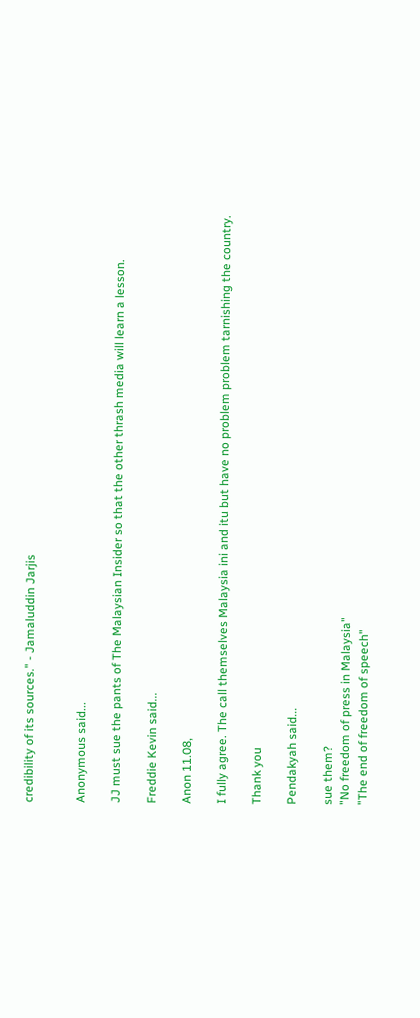credibility of its sources." - Jamaluddin Jarjis


Anonymous said...

JJ must sue the pants of The Malaysian Insider so that the other thrash media will learn a lesson.

Freddie Kevin said...

Anon 11.08,

I fully agree. The call themselves Malaysia ini and itu but have no problem problem tarnishing the country.

Thank you

Pendakyah said...

sue them?
"No freedom of press in Malaysia"
"The end of freedom of speech"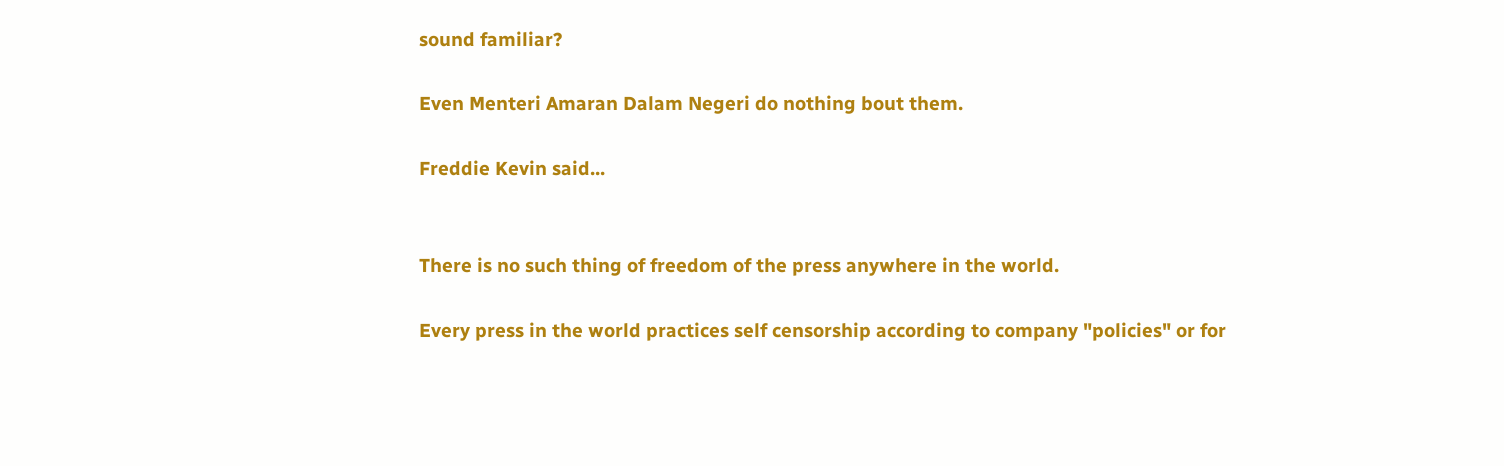sound familiar?

Even Menteri Amaran Dalam Negeri do nothing bout them.

Freddie Kevin said...


There is no such thing of freedom of the press anywhere in the world.

Every press in the world practices self censorship according to company "policies" or for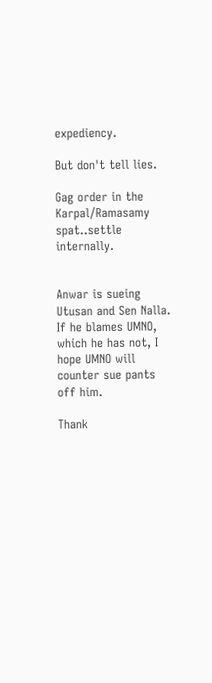expediency.

But don't tell lies.

Gag order in the Karpal/Ramasamy spat..settle internally.


Anwar is sueing Utusan and Sen Nalla. If he blames UMNO, which he has not, I hope UMNO will counter sue pants off him.

Thank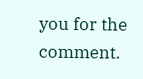you for the comment.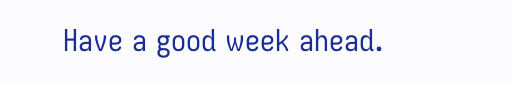Have a good week ahead.